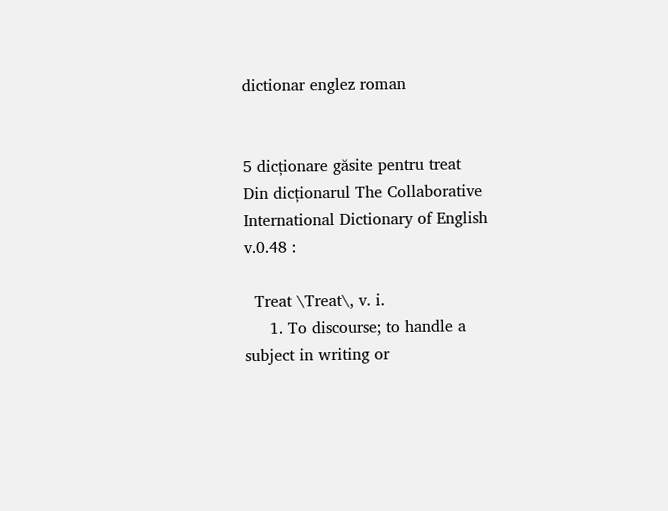dictionar englez roman


5 dicționare găsite pentru treat
Din dicționarul The Collaborative International Dictionary of English v.0.48 :

  Treat \Treat\, v. i.
     1. To discourse; to handle a subject in writing or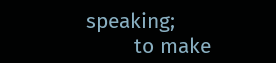speaking;
        to make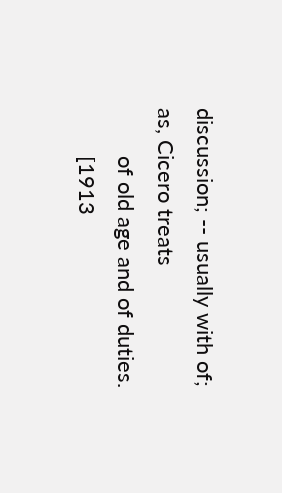discussion; -- usually with of; as, Cicero treats
        of old age and of duties.
        [1913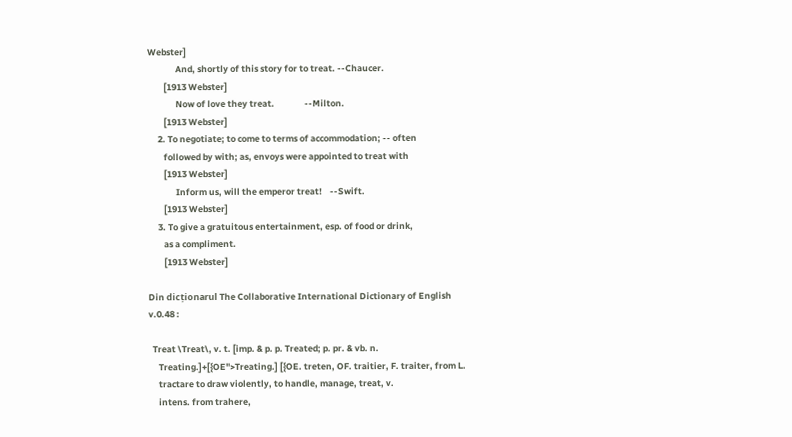Webster]
              And, shortly of this story for to treat. --Chaucer.
        [1913 Webster]
              Now of love they treat.               --Milton.
        [1913 Webster]
     2. To negotiate; to come to terms of accommodation; -- often
        followed by with; as, envoys were appointed to treat with
        [1913 Webster]
              Inform us, will the emperor treat!    --Swift.
        [1913 Webster]
     3. To give a gratuitous entertainment, esp. of food or drink,
        as a compliment.
        [1913 Webster]

Din dicționarul The Collaborative International Dictionary of English v.0.48 :

  Treat \Treat\, v. t. [imp. & p. p. Treated; p. pr. & vb. n.
     Treating.]+[{OE">Treating.] [{OE. treten, OF. traitier, F. traiter, from L.
     tractare to draw violently, to handle, manage, treat, v.
     intens. from trahere,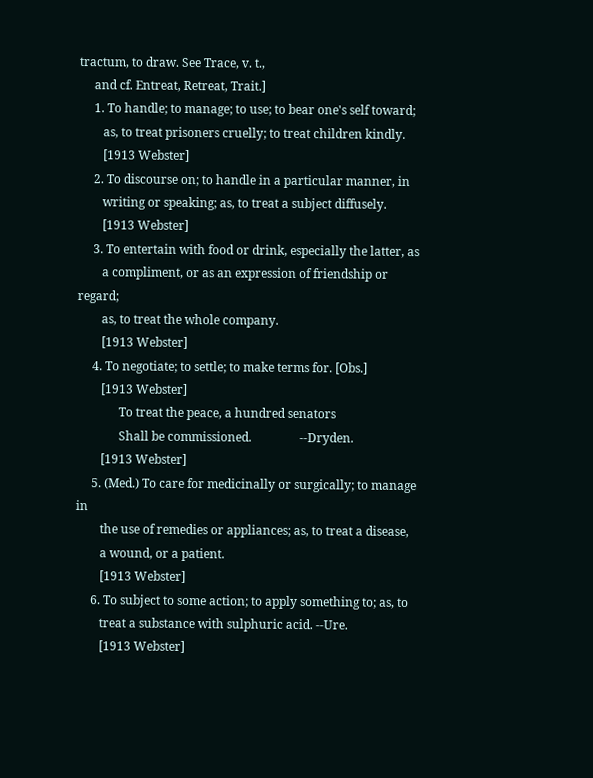tractum, to draw. See Trace, v. t.,
     and cf. Entreat, Retreat, Trait.]
     1. To handle; to manage; to use; to bear one's self toward;
        as, to treat prisoners cruelly; to treat children kindly.
        [1913 Webster]
     2. To discourse on; to handle in a particular manner, in
        writing or speaking; as, to treat a subject diffusely.
        [1913 Webster]
     3. To entertain with food or drink, especially the latter, as
        a compliment, or as an expression of friendship or regard;
        as, to treat the whole company.
        [1913 Webster]
     4. To negotiate; to settle; to make terms for. [Obs.]
        [1913 Webster]
              To treat the peace, a hundred senators
              Shall be commissioned.                --Dryden.
        [1913 Webster]
     5. (Med.) To care for medicinally or surgically; to manage in
        the use of remedies or appliances; as, to treat a disease,
        a wound, or a patient.
        [1913 Webster]
     6. To subject to some action; to apply something to; as, to
        treat a substance with sulphuric acid. --Ure.
        [1913 Webster]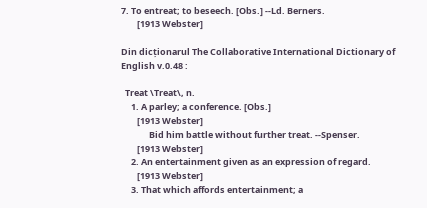7. To entreat; to beseech. [Obs.] --Ld. Berners.
        [1913 Webster]

Din dicționarul The Collaborative International Dictionary of English v.0.48 :

  Treat \Treat\, n.
     1. A parley; a conference. [Obs.]
        [1913 Webster]
              Bid him battle without further treat. --Spenser.
        [1913 Webster]
     2. An entertainment given as an expression of regard.
        [1913 Webster]
     3. That which affords entertainment; a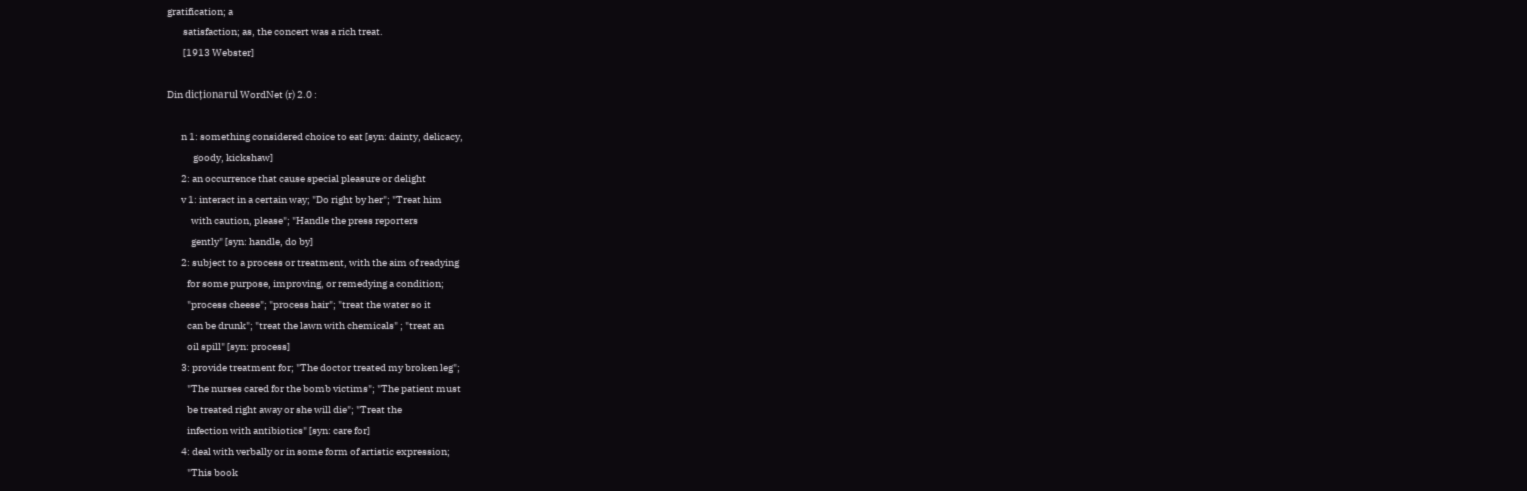gratification; a
        satisfaction; as, the concert was a rich treat.
        [1913 Webster]

Din dicționarul WordNet (r) 2.0 :

       n 1: something considered choice to eat [syn: dainty, delicacy,
             goody, kickshaw]
       2: an occurrence that cause special pleasure or delight
       v 1: interact in a certain way; "Do right by her"; "Treat him
            with caution, please"; "Handle the press reporters
            gently" [syn: handle, do by]
       2: subject to a process or treatment, with the aim of readying
          for some purpose, improving, or remedying a condition;
          "process cheese"; "process hair"; "treat the water so it
          can be drunk"; "treat the lawn with chemicals" ; "treat an
          oil spill" [syn: process]
       3: provide treatment for; "The doctor treated my broken leg";
          "The nurses cared for the bomb victims"; "The patient must
          be treated right away or she will die"; "Treat the
          infection with antibiotics" [syn: care for]
       4: deal with verbally or in some form of artistic expression;
          "This book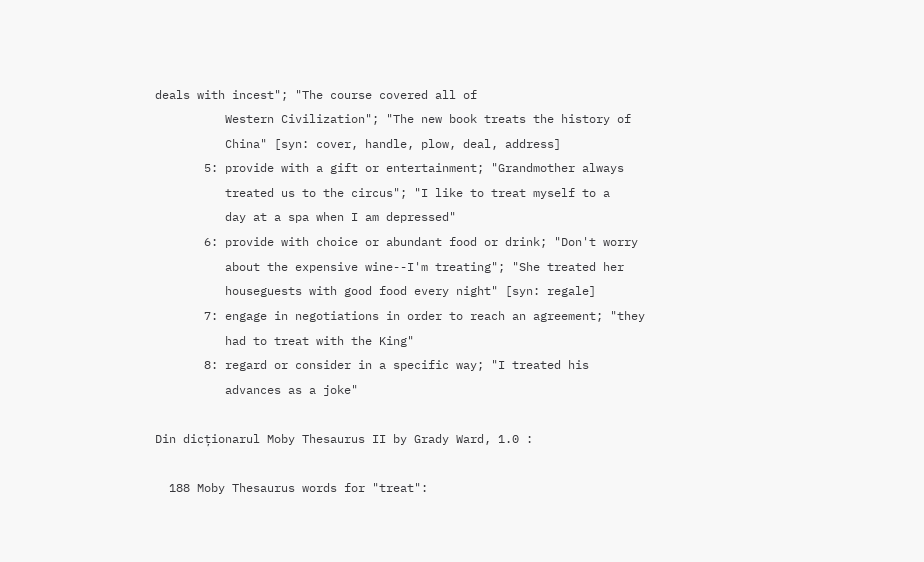deals with incest"; "The course covered all of
          Western Civilization"; "The new book treats the history of
          China" [syn: cover, handle, plow, deal, address]
       5: provide with a gift or entertainment; "Grandmother always
          treated us to the circus"; "I like to treat myself to a
          day at a spa when I am depressed"
       6: provide with choice or abundant food or drink; "Don't worry
          about the expensive wine--I'm treating"; "She treated her
          houseguests with good food every night" [syn: regale]
       7: engage in negotiations in order to reach an agreement; "they
          had to treat with the King"
       8: regard or consider in a specific way; "I treated his
          advances as a joke"

Din dicționarul Moby Thesaurus II by Grady Ward, 1.0 :

  188 Moby Thesaurus words for "treat":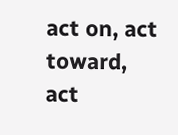act on, act toward, act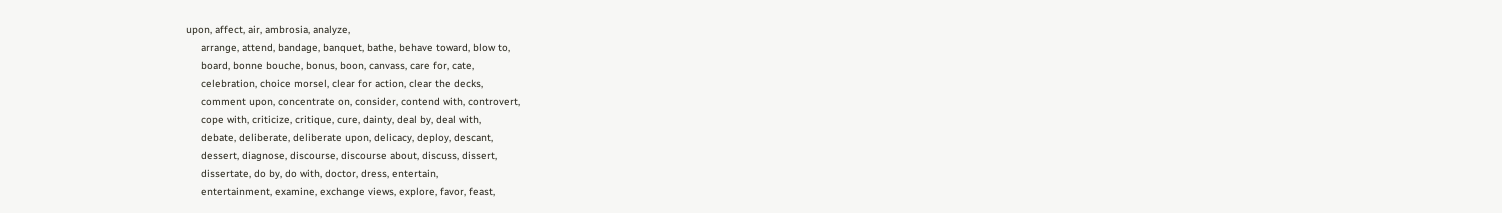upon, affect, air, ambrosia, analyze,
     arrange, attend, bandage, banquet, bathe, behave toward, blow to,
     board, bonne bouche, bonus, boon, canvass, care for, cate,
     celebration, choice morsel, clear for action, clear the decks,
     comment upon, concentrate on, consider, contend with, controvert,
     cope with, criticize, critique, cure, dainty, deal by, deal with,
     debate, deliberate, deliberate upon, delicacy, deploy, descant,
     dessert, diagnose, discourse, discourse about, discuss, dissert,
     dissertate, do by, do with, doctor, dress, entertain,
     entertainment, examine, exchange views, explore, favor, feast,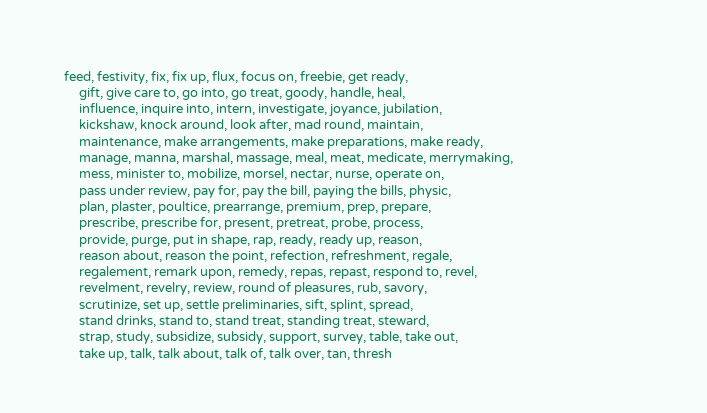feed, festivity, fix, fix up, flux, focus on, freebie, get ready,
     gift, give care to, go into, go treat, goody, handle, heal,
     influence, inquire into, intern, investigate, joyance, jubilation,
     kickshaw, knock around, look after, mad round, maintain,
     maintenance, make arrangements, make preparations, make ready,
     manage, manna, marshal, massage, meal, meat, medicate, merrymaking,
     mess, minister to, mobilize, morsel, nectar, nurse, operate on,
     pass under review, pay for, pay the bill, paying the bills, physic,
     plan, plaster, poultice, prearrange, premium, prep, prepare,
     prescribe, prescribe for, present, pretreat, probe, process,
     provide, purge, put in shape, rap, ready, ready up, reason,
     reason about, reason the point, refection, refreshment, regale,
     regalement, remark upon, remedy, repas, repast, respond to, revel,
     revelment, revelry, review, round of pleasures, rub, savory,
     scrutinize, set up, settle preliminaries, sift, splint, spread,
     stand drinks, stand to, stand treat, standing treat, steward,
     strap, study, subsidize, subsidy, support, survey, table, take out,
     take up, talk, talk about, talk of, talk over, tan, thresh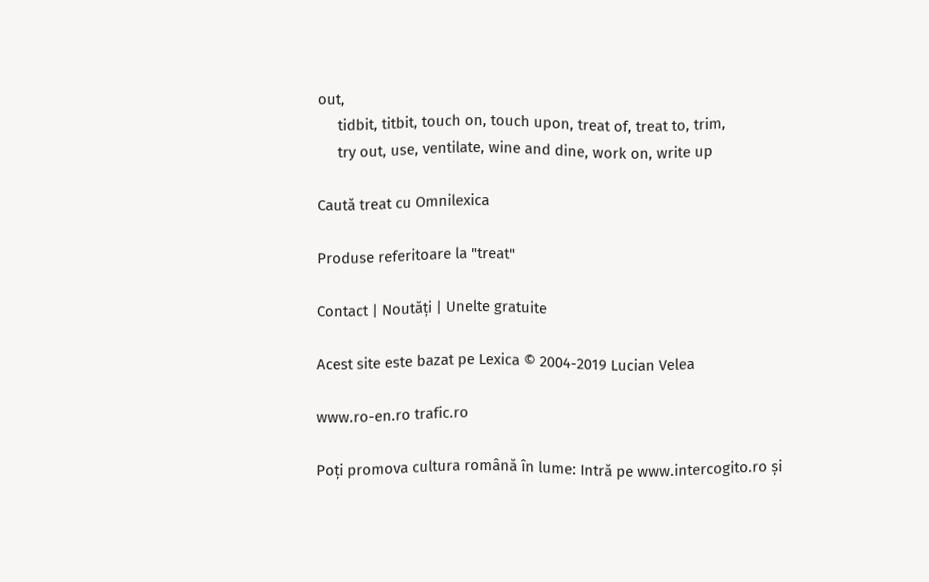out,
     tidbit, titbit, touch on, touch upon, treat of, treat to, trim,
     try out, use, ventilate, wine and dine, work on, write up

Caută treat cu Omnilexica

Produse referitoare la "treat"

Contact | Noutăți | Unelte gratuite

Acest site este bazat pe Lexica © 2004-2019 Lucian Velea

www.ro-en.ro trafic.ro

Poți promova cultura română în lume: Intră pe www.intercogito.ro și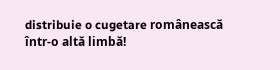distribuie o cugetare românească într-o altă limbă!